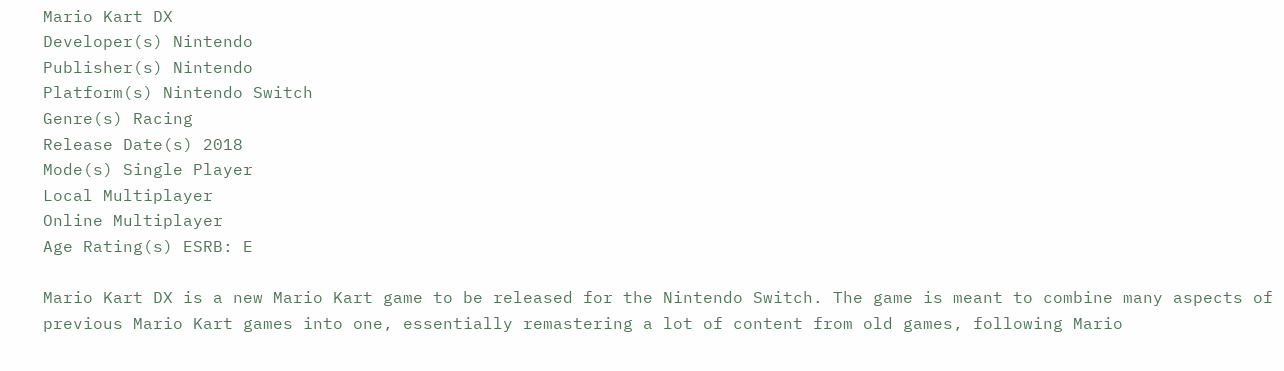Mario Kart DX
Developer(s) Nintendo
Publisher(s) Nintendo
Platform(s) Nintendo Switch
Genre(s) Racing
Release Date(s) 2018
Mode(s) Single Player
Local Multiplayer
Online Multiplayer
Age Rating(s) ESRB: E

Mario Kart DX is a new Mario Kart game to be released for the Nintendo Switch. The game is meant to combine many aspects of previous Mario Kart games into one, essentially remastering a lot of content from old games, following Mario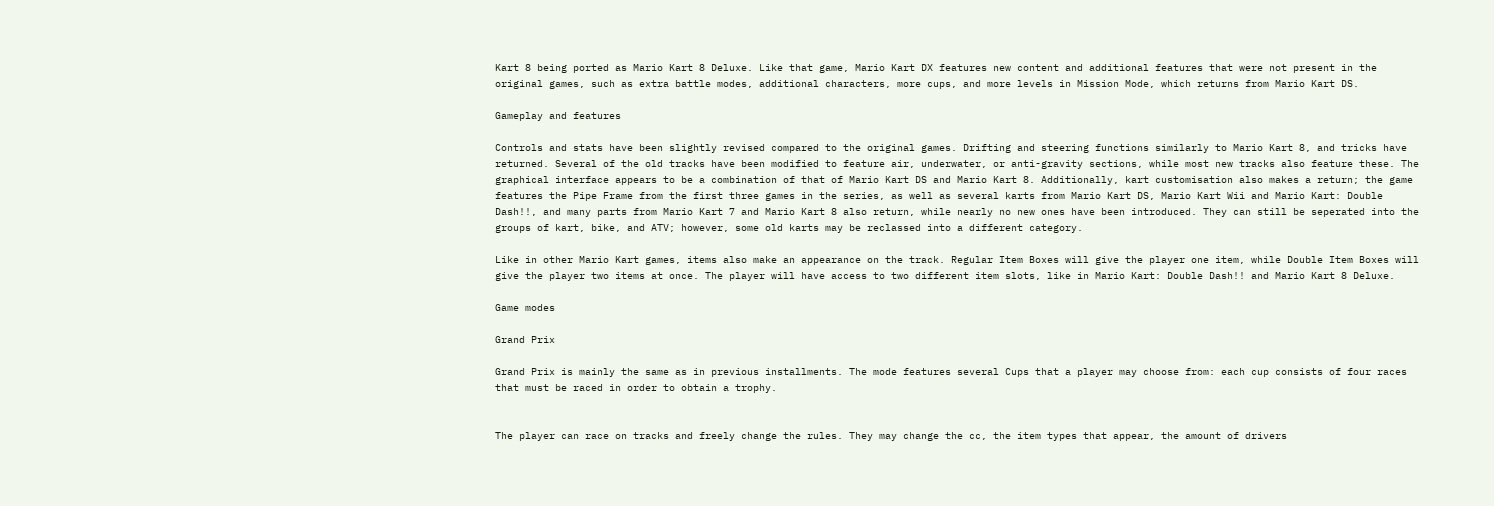Kart 8 being ported as Mario Kart 8 Deluxe. Like that game, Mario Kart DX features new content and additional features that were not present in the original games, such as extra battle modes, additional characters, more cups, and more levels in Mission Mode, which returns from Mario Kart DS.

Gameplay and features

Controls and stats have been slightly revised compared to the original games. Drifting and steering functions similarly to Mario Kart 8, and tricks have returned. Several of the old tracks have been modified to feature air, underwater, or anti-gravity sections, while most new tracks also feature these. The graphical interface appears to be a combination of that of Mario Kart DS and Mario Kart 8. Additionally, kart customisation also makes a return; the game features the Pipe Frame from the first three games in the series, as well as several karts from Mario Kart DS, Mario Kart Wii and Mario Kart: Double Dash!!, and many parts from Mario Kart 7 and Mario Kart 8 also return, while nearly no new ones have been introduced. They can still be seperated into the groups of kart, bike, and ATV; however, some old karts may be reclassed into a different category.

Like in other Mario Kart games, items also make an appearance on the track. Regular Item Boxes will give the player one item, while Double Item Boxes will give the player two items at once. The player will have access to two different item slots, like in Mario Kart: Double Dash!! and Mario Kart 8 Deluxe.

Game modes

Grand Prix

Grand Prix is mainly the same as in previous installments. The mode features several Cups that a player may choose from: each cup consists of four races that must be raced in order to obtain a trophy.


The player can race on tracks and freely change the rules. They may change the cc, the item types that appear, the amount of drivers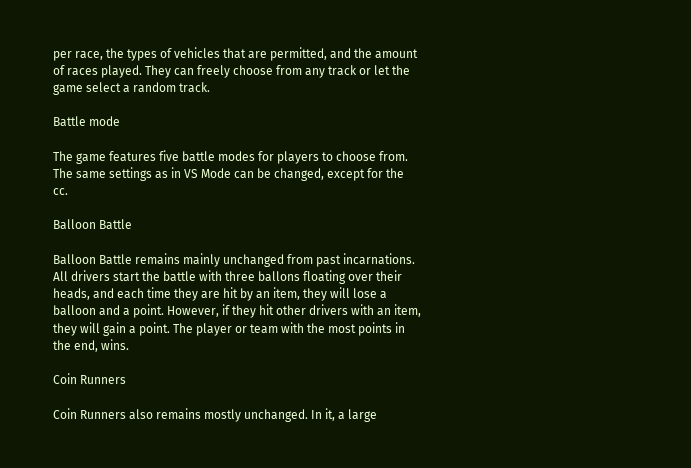per race, the types of vehicles that are permitted, and the amount of races played. They can freely choose from any track or let the game select a random track.

Battle mode

The game features five battle modes for players to choose from. The same settings as in VS Mode can be changed, except for the cc.

Balloon Battle

Balloon Battle remains mainly unchanged from past incarnations. All drivers start the battle with three ballons floating over their heads, and each time they are hit by an item, they will lose a balloon and a point. However, if they hit other drivers with an item, they will gain a point. The player or team with the most points in the end, wins.

Coin Runners

Coin Runners also remains mostly unchanged. In it, a large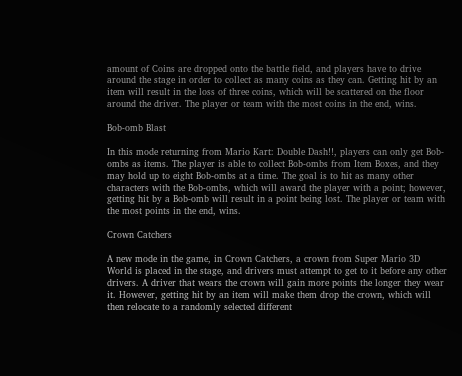amount of Coins are dropped onto the battle field, and players have to drive around the stage in order to collect as many coins as they can. Getting hit by an item will result in the loss of three coins, which will be scattered on the floor around the driver. The player or team with the most coins in the end, wins.

Bob-omb Blast

In this mode returning from Mario Kart: Double Dash!!, players can only get Bob-ombs as items. The player is able to collect Bob-ombs from Item Boxes, and they may hold up to eight Bob-ombs at a time. The goal is to hit as many other characters with the Bob-ombs, which will award the player with a point; however, getting hit by a Bob-omb will result in a point being lost. The player or team with the most points in the end, wins.

Crown Catchers

A new mode in the game, in Crown Catchers, a crown from Super Mario 3D World is placed in the stage, and drivers must attempt to get to it before any other drivers. A driver that wears the crown will gain more points the longer they wear it. However, getting hit by an item will make them drop the crown, which will then relocate to a randomly selected different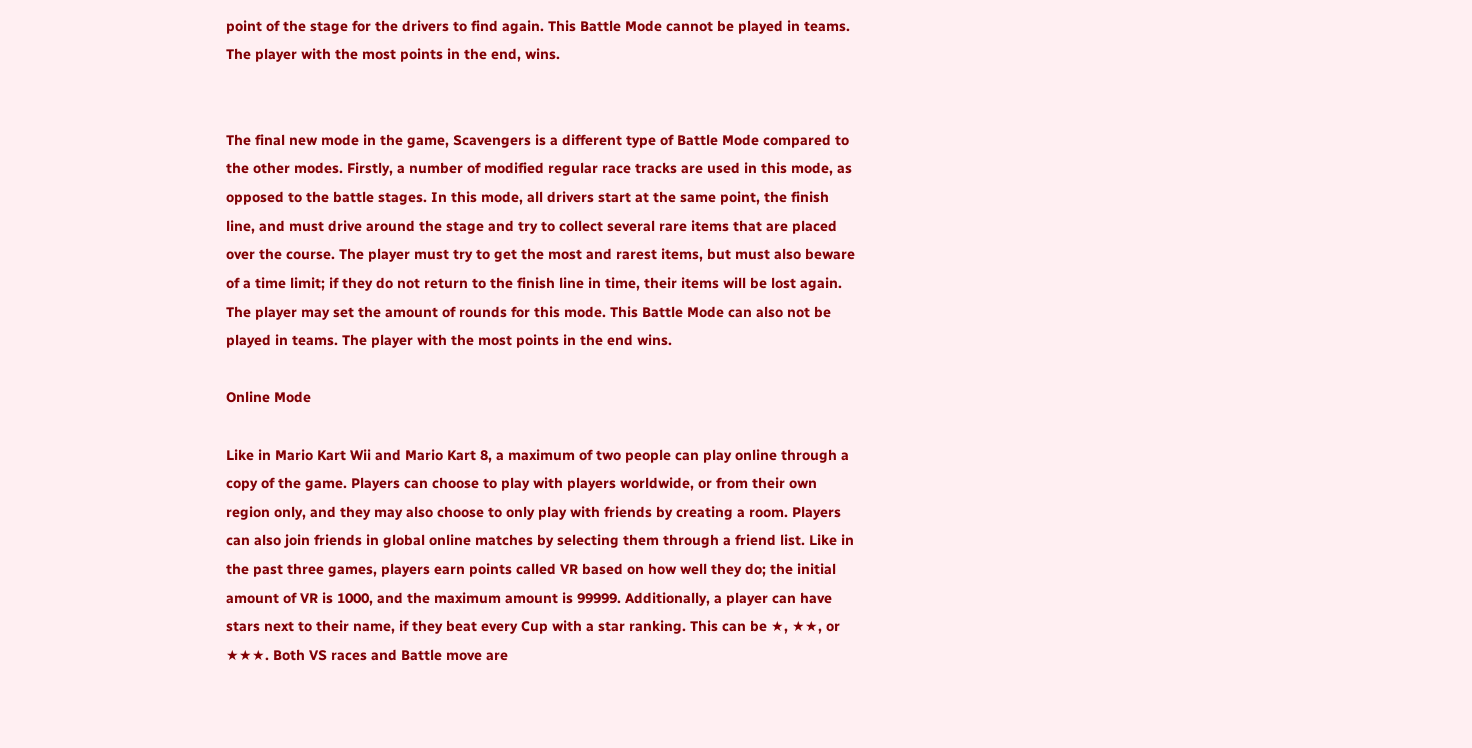point of the stage for the drivers to find again. This Battle Mode cannot be played in teams. The player with the most points in the end, wins.


The final new mode in the game, Scavengers is a different type of Battle Mode compared to the other modes. Firstly, a number of modified regular race tracks are used in this mode, as opposed to the battle stages. In this mode, all drivers start at the same point, the finish line, and must drive around the stage and try to collect several rare items that are placed over the course. The player must try to get the most and rarest items, but must also beware of a time limit; if they do not return to the finish line in time, their items will be lost again. The player may set the amount of rounds for this mode. This Battle Mode can also not be played in teams. The player with the most points in the end wins.

Online Mode

Like in Mario Kart Wii and Mario Kart 8, a maximum of two people can play online through a copy of the game. Players can choose to play with players worldwide, or from their own region only, and they may also choose to only play with friends by creating a room. Players can also join friends in global online matches by selecting them through a friend list. Like in the past three games, players earn points called VR based on how well they do; the initial amount of VR is 1000, and the maximum amount is 99999. Additionally, a player can have stars next to their name, if they beat every Cup with a star ranking. This can be ★, ★★, or ★★★. Both VS races and Battle move are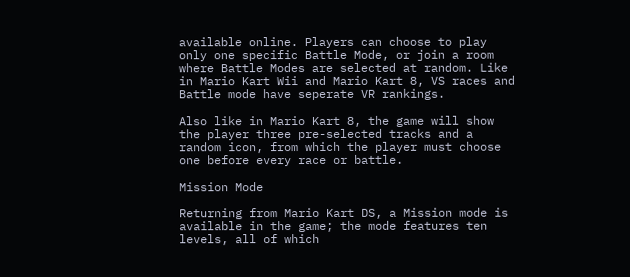available online. Players can choose to play only one specific Battle Mode, or join a room where Battle Modes are selected at random. Like in Mario Kart Wii and Mario Kart 8, VS races and Battle mode have seperate VR rankings.

Also like in Mario Kart 8, the game will show the player three pre-selected tracks and a random icon, from which the player must choose one before every race or battle.

Mission Mode

Returning from Mario Kart DS, a Mission mode is available in the game; the mode features ten levels, all of which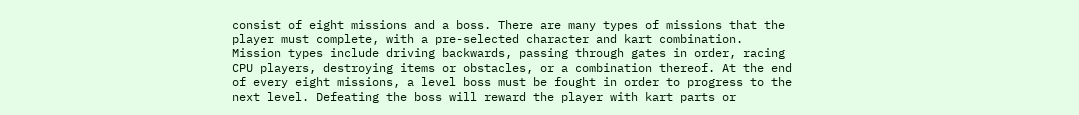consist of eight missions and a boss. There are many types of missions that the player must complete, with a pre-selected character and kart combination. Mission types include driving backwards, passing through gates in order, racing CPU players, destroying items or obstacles, or a combination thereof. At the end of every eight missions, a level boss must be fought in order to progress to the next level. Defeating the boss will reward the player with kart parts or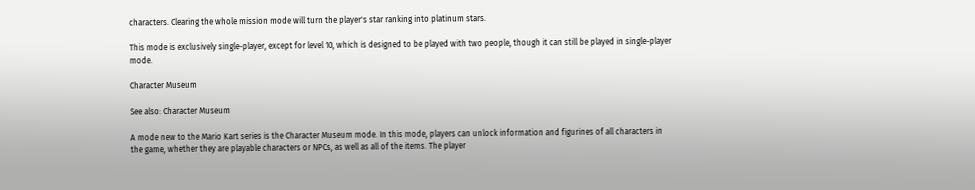characters. Clearing the whole mission mode will turn the player's star ranking into platinum stars.

This mode is exclusively single-player, except for level 10, which is designed to be played with two people, though it can still be played in single-player mode.

Character Museum

See also: Character Museum

A mode new to the Mario Kart series is the Character Museum mode. In this mode, players can unlock information and figurines of all characters in the game, whether they are playable characters or NPCs, as well as all of the items. The player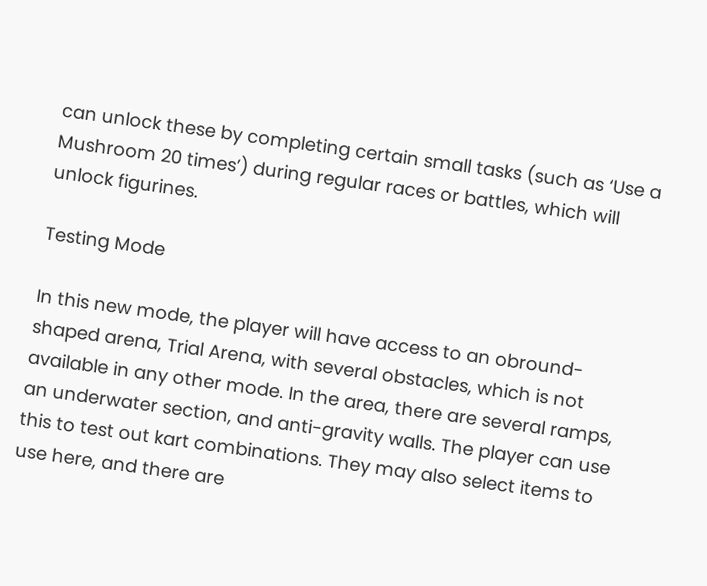can unlock these by completing certain small tasks (such as ‘Use a Mushroom 20 times’) during regular races or battles, which will unlock figurines.

Testing Mode

In this new mode, the player will have access to an obround-shaped arena, Trial Arena, with several obstacles, which is not available in any other mode. In the area, there are several ramps, an underwater section, and anti-gravity walls. The player can use this to test out kart combinations. They may also select items to use here, and there are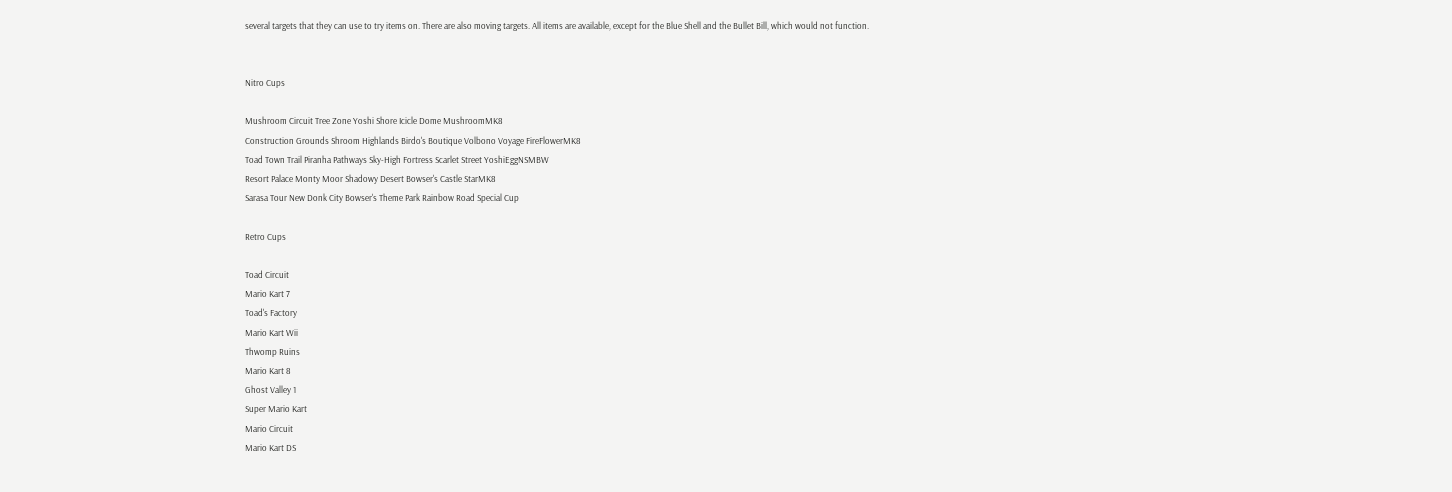several targets that they can use to try items on. There are also moving targets. All items are available, except for the Blue Shell and the Bullet Bill, which would not function.


Nitro Cups

Mushroom Circuit Tree Zone Yoshi Shore Icicle Dome MushroomMK8
Construction Grounds Shroom Highlands Birdo's Boutique Volbono Voyage FireFlowerMK8
Toad Town Trail Piranha Pathways Sky-High Fortress Scarlet Street YoshiEggNSMBW
Resort Palace Monty Moor Shadowy Desert Bowser's Castle StarMK8
Sarasa Tour New Donk City Bowser's Theme Park Rainbow Road Special Cup

Retro Cups

Toad Circuit
Mario Kart 7
Toad's Factory
Mario Kart Wii
Thwomp Ruins
Mario Kart 8
Ghost Valley 1
Super Mario Kart
Mario Circuit
Mario Kart DS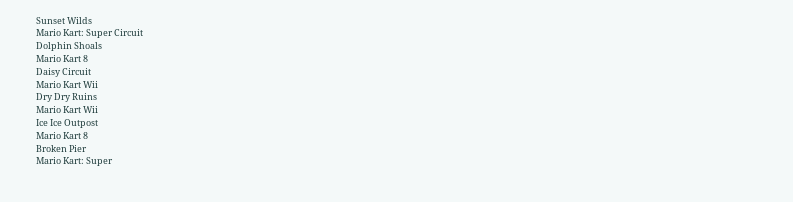Sunset Wilds
Mario Kart: Super Circuit
Dolphin Shoals
Mario Kart 8
Daisy Circuit
Mario Kart Wii
Dry Dry Ruins
Mario Kart Wii
Ice Ice Outpost
Mario Kart 8
Broken Pier
Mario Kart: Super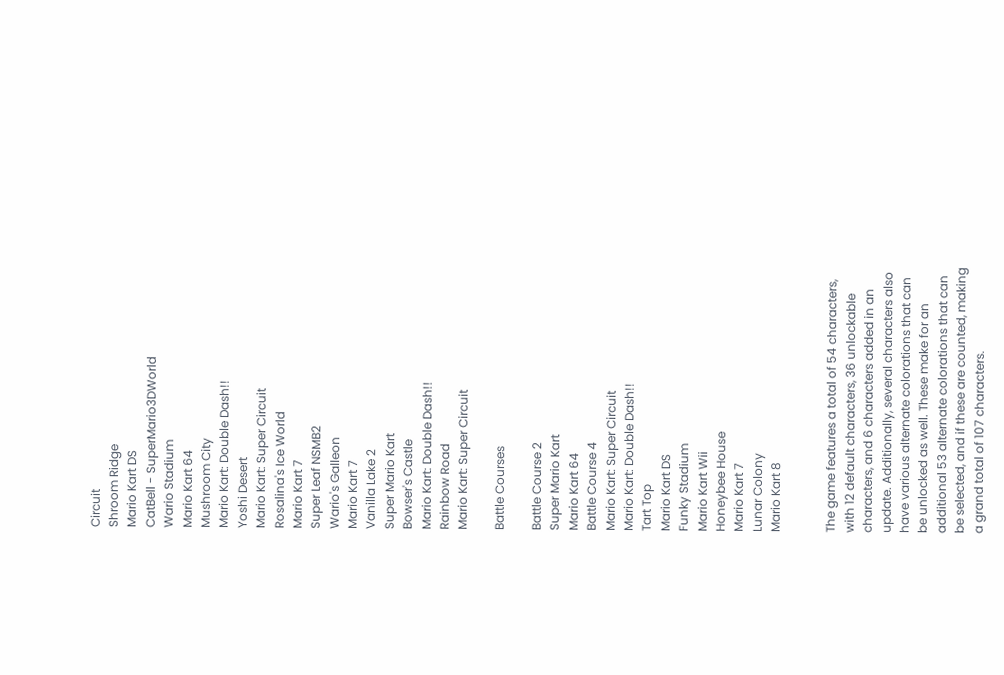Circuit
Shroom Ridge
Mario Kart DS
CatBell - SuperMario3DWorld
Wario Stadium
Mario Kart 64
Mushroom City
Mario Kart: Double Dash!!
Yoshi Desert
Mario Kart: Super Circuit
Rosalina's Ice World
Mario Kart 7
Super Leaf NSMB2
Wario's Galleon
Mario Kart 7
Vanilla Lake 2
Super Mario Kart
Bowser's Castle
Mario Kart: Double Dash!!
Rainbow Road
Mario Kart: Super Circuit

Battle Courses

Battle Course 2
Super Mario Kart
Mario Kart 64
Battle Course 4
Mario Kart: Super Circuit
Mario Kart: Double Dash!!
Tart Top
Mario Kart DS
Funky Stadium
Mario Kart Wii
Honeybee House
Mario Kart 7
Lunar Colony
Mario Kart 8


The game features a total of 54 characters, with 12 default characters, 36 unlockable characters, and 6 characters added in an update. Additionally, several characters also have various alternate colorations that can be unlocked as well. These make for an additional 53 alternate colorations that can be selected, and if these are counted, making a grand total of 107 characters.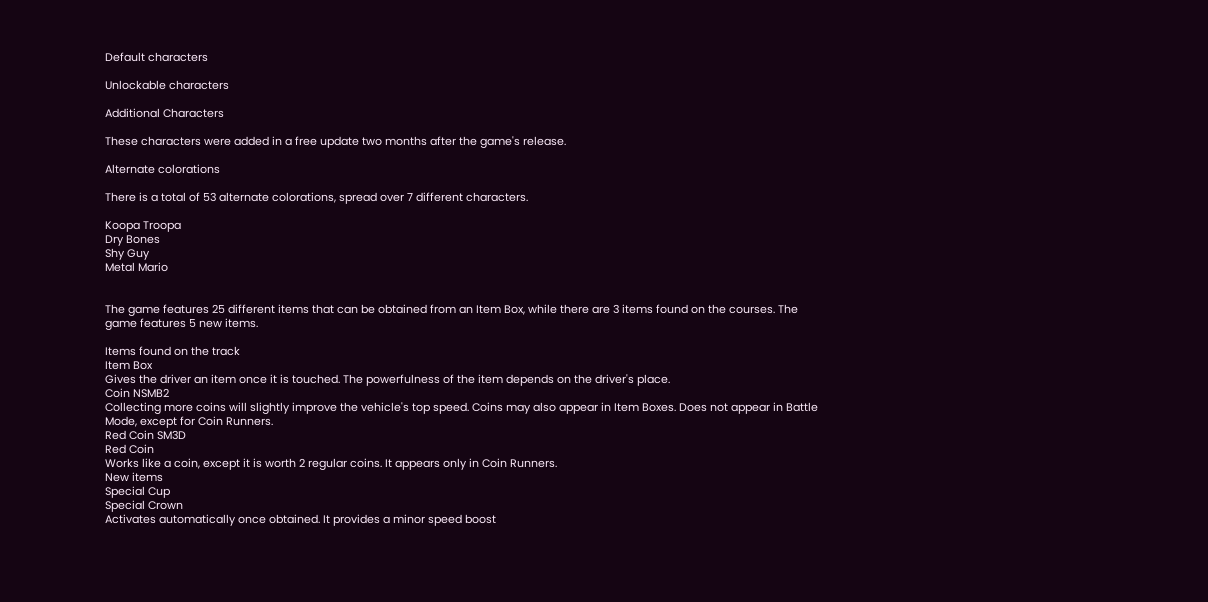Default characters

Unlockable characters

Additional Characters

These characters were added in a free update two months after the game's release.

Alternate colorations

There is a total of 53 alternate colorations, spread over 7 different characters.

Koopa Troopa
Dry Bones
Shy Guy
Metal Mario


The game features 25 different items that can be obtained from an Item Box, while there are 3 items found on the courses. The game features 5 new items.

Items found on the track
Item Box
Gives the driver an item once it is touched. The powerfulness of the item depends on the driver's place.
Coin NSMB2
Collecting more coins will slightly improve the vehicle's top speed. Coins may also appear in Item Boxes. Does not appear in Battle Mode, except for Coin Runners.
Red Coin SM3D
Red Coin
Works like a coin, except it is worth 2 regular coins. It appears only in Coin Runners.
New items
Special Cup
Special Crown
Activates automatically once obtained. It provides a minor speed boost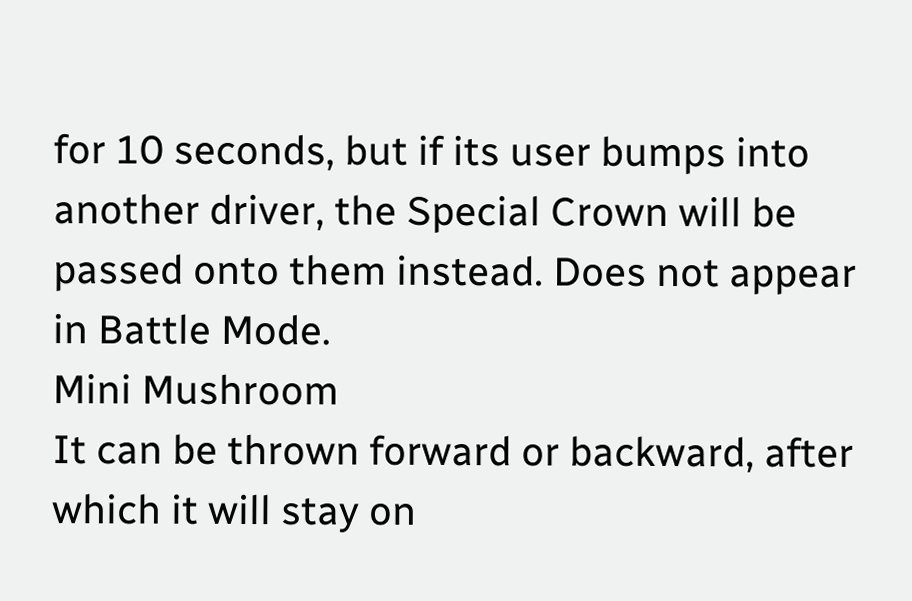for 10 seconds, but if its user bumps into another driver, the Special Crown will be passed onto them instead. Does not appear in Battle Mode.
Mini Mushroom
It can be thrown forward or backward, after which it will stay on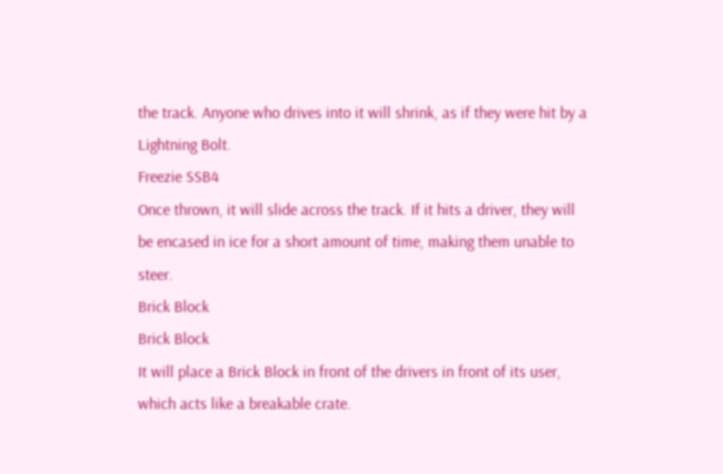the track. Anyone who drives into it will shrink, as if they were hit by a Lightning Bolt.
Freezie SSB4
Once thrown, it will slide across the track. If it hits a driver, they will be encased in ice for a short amount of time, making them unable to steer.
Brick Block
Brick Block
It will place a Brick Block in front of the drivers in front of its user, which acts like a breakable crate.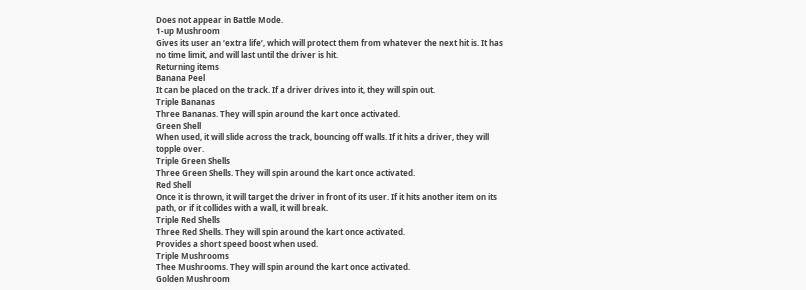Does not appear in Battle Mode.
1-up Mushroom
Gives its user an ‘extra life’, which will protect them from whatever the next hit is. It has no time limit, and will last until the driver is hit.
Returning items
Banana Peel
It can be placed on the track. If a driver drives into it, they will spin out.
Triple Bananas
Three Bananas. They will spin around the kart once activated.
Green Shell
When used, it will slide across the track, bouncing off walls. If it hits a driver, they will topple over.
Triple Green Shells
Three Green Shells. They will spin around the kart once activated.
Red Shell
Once it is thrown, it will target the driver in front of its user. If it hits another item on its path, or if it collides with a wall, it will break.
Triple Red Shells
Three Red Shells. They will spin around the kart once activated.
Provides a short speed boost when used.
Triple Mushrooms
Thee Mushrooms. They will spin around the kart once activated.
Golden Mushroom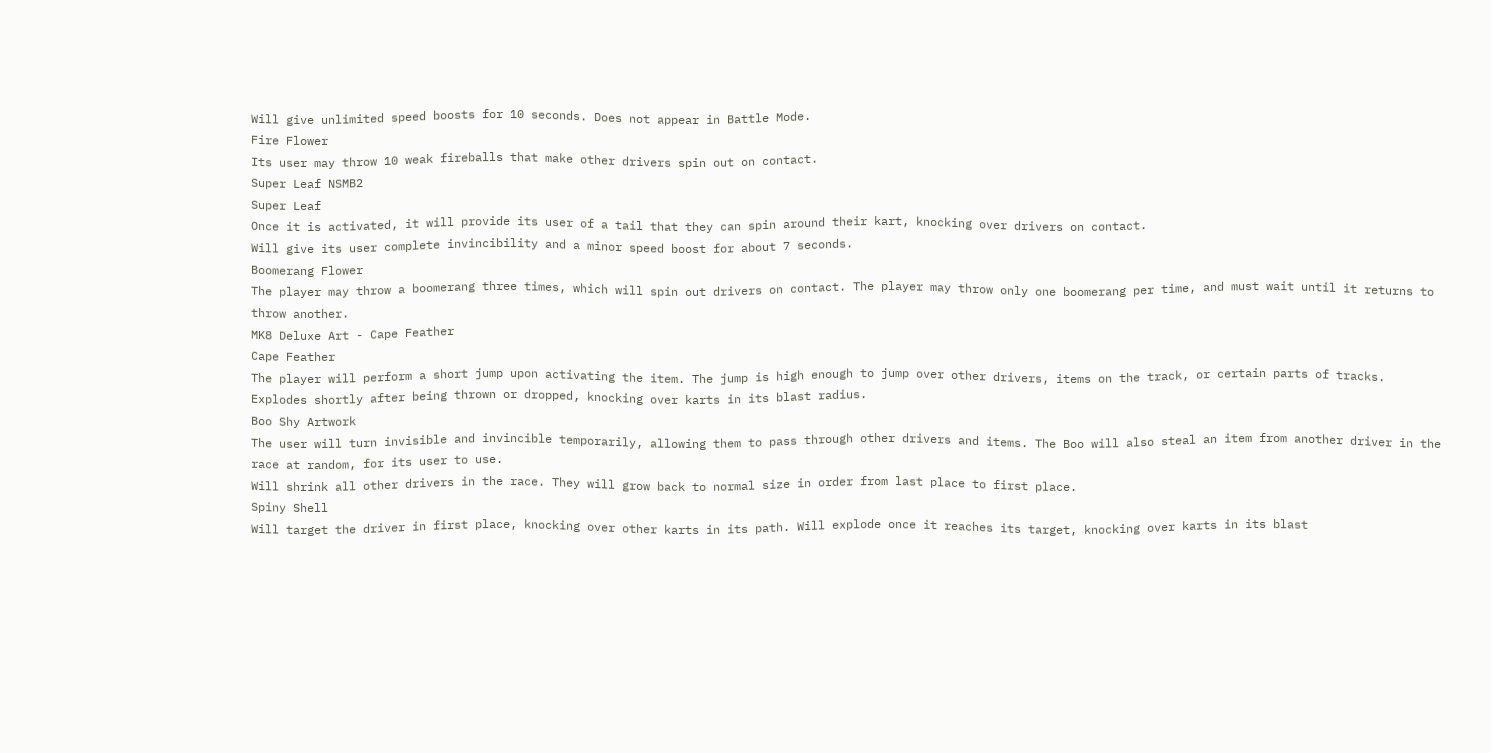Will give unlimited speed boosts for 10 seconds. Does not appear in Battle Mode.
Fire Flower
Its user may throw 10 weak fireballs that make other drivers spin out on contact.
Super Leaf NSMB2
Super Leaf
Once it is activated, it will provide its user of a tail that they can spin around their kart, knocking over drivers on contact.
Will give its user complete invincibility and a minor speed boost for about 7 seconds.
Boomerang Flower
The player may throw a boomerang three times, which will spin out drivers on contact. The player may throw only one boomerang per time, and must wait until it returns to throw another.
MK8 Deluxe Art - Cape Feather
Cape Feather
The player will perform a short jump upon activating the item. The jump is high enough to jump over other drivers, items on the track, or certain parts of tracks.
Explodes shortly after being thrown or dropped, knocking over karts in its blast radius.
Boo Shy Artwork
The user will turn invisible and invincible temporarily, allowing them to pass through other drivers and items. The Boo will also steal an item from another driver in the race at random, for its user to use.
Will shrink all other drivers in the race. They will grow back to normal size in order from last place to first place.
Spiny Shell
Will target the driver in first place, knocking over other karts in its path. Will explode once it reaches its target, knocking over karts in its blast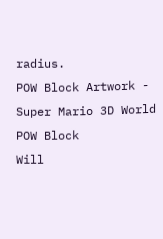radius.
POW Block Artwork - Super Mario 3D World
POW Block
Will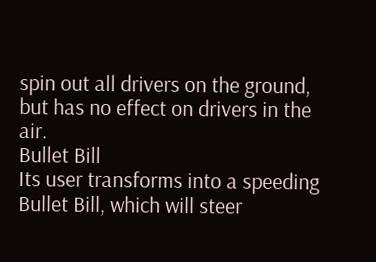spin out all drivers on the ground, but has no effect on drivers in the air.
Bullet Bill
Its user transforms into a speeding Bullet Bill, which will steer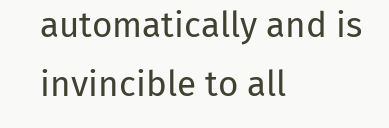automatically and is invincible to all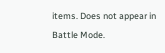items. Does not appear in Battle Mode.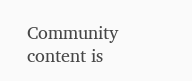Community content is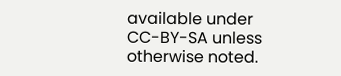available under CC-BY-SA unless otherwise noted.